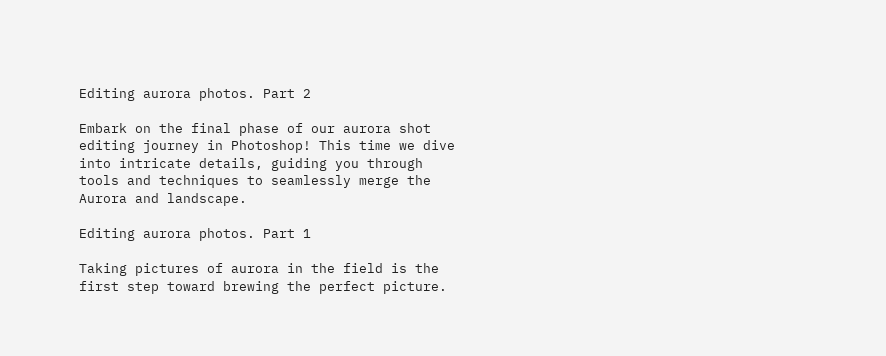Editing aurora photos. Part 2

Embark on the final phase of our aurora shot editing journey in Photoshop! This time we dive into intricate details, guiding you through tools and techniques to seamlessly merge the Aurora and landscape.

Editing aurora photos. Part 1

Taking pictures of aurora in the field is the first step toward brewing the perfect picture.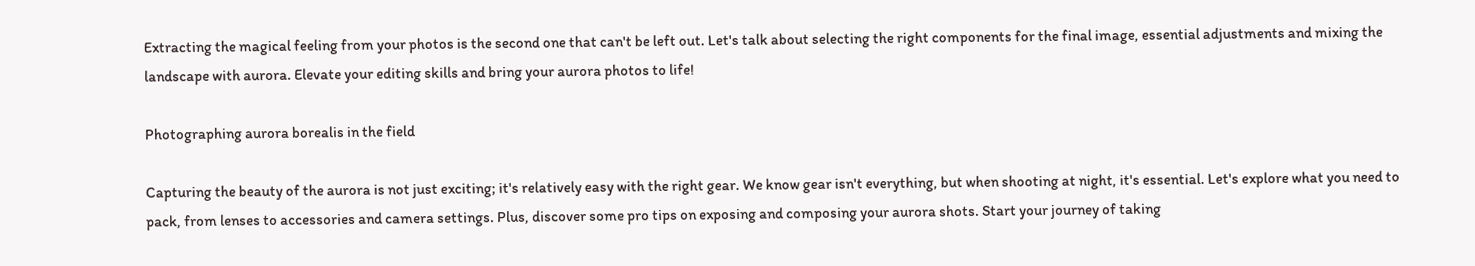Extracting the magical feeling from your photos is the second one that can't be left out. Let's talk about selecting the right components for the final image, essential adjustments and mixing the landscape with aurora. Elevate your editing skills and bring your aurora photos to life!

Photographing aurora borealis in the field

Capturing the beauty of the aurora is not just exciting; it's relatively easy with the right gear. We know gear isn't everything, but when shooting at night, it's essential. Let's explore what you need to pack, from lenses to accessories and camera settings. Plus, discover some pro tips on exposing and composing your aurora shots. Start your journey of taking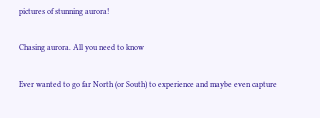pictures of stunning aurora!

Chasing aurora. All you need to know

Ever wanted to go far North (or South) to experience and maybe even capture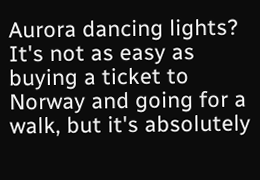Aurora dancing lights? It's not as easy as buying a ticket to Norway and going for a walk, but it's absolutely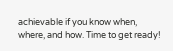achievable if you know when, where, and how. Time to get ready!